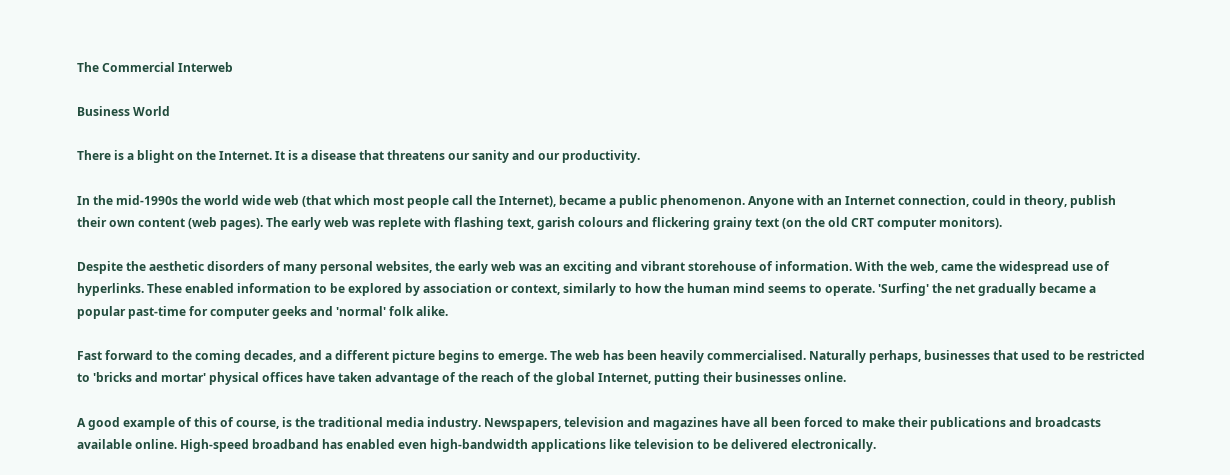The Commercial Interweb

Business World

There is a blight on the Internet. It is a disease that threatens our sanity and our productivity.

In the mid-1990s the world wide web (that which most people call the Internet), became a public phenomenon. Anyone with an Internet connection, could in theory, publish their own content (web pages). The early web was replete with flashing text, garish colours and flickering grainy text (on the old CRT computer monitors).

Despite the aesthetic disorders of many personal websites, the early web was an exciting and vibrant storehouse of information. With the web, came the widespread use of hyperlinks. These enabled information to be explored by association or context, similarly to how the human mind seems to operate. 'Surfing' the net gradually became a popular past-time for computer geeks and 'normal' folk alike.

Fast forward to the coming decades, and a different picture begins to emerge. The web has been heavily commercialised. Naturally perhaps, businesses that used to be restricted to 'bricks and mortar' physical offices have taken advantage of the reach of the global Internet, putting their businesses online.

A good example of this of course, is the traditional media industry. Newspapers, television and magazines have all been forced to make their publications and broadcasts available online. High-speed broadband has enabled even high-bandwidth applications like television to be delivered electronically.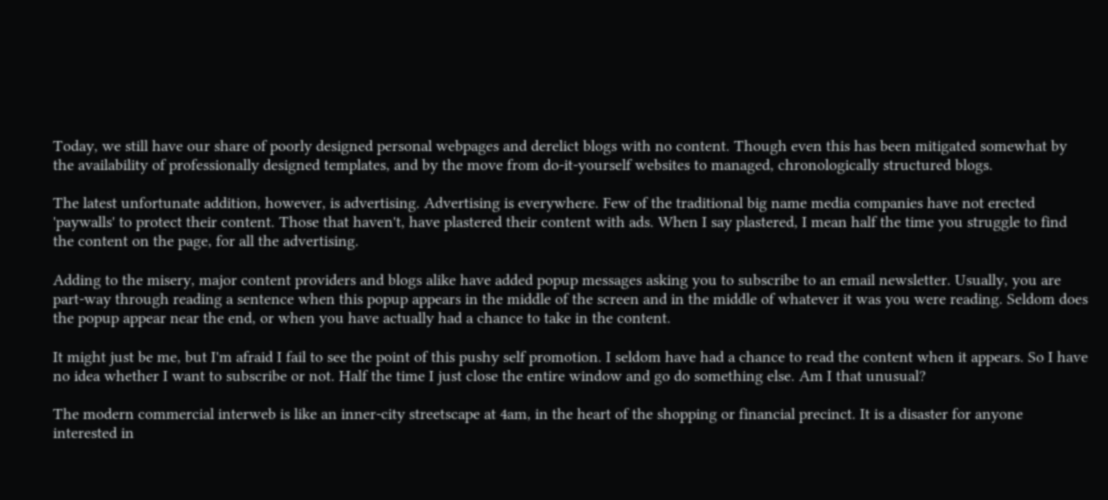Today, we still have our share of poorly designed personal webpages and derelict blogs with no content. Though even this has been mitigated somewhat by the availability of professionally designed templates, and by the move from do-it-yourself websites to managed, chronologically structured blogs.

The latest unfortunate addition, however, is advertising. Advertising is everywhere. Few of the traditional big name media companies have not erected 'paywalls' to protect their content. Those that haven't, have plastered their content with ads. When I say plastered, I mean half the time you struggle to find the content on the page, for all the advertising.

Adding to the misery, major content providers and blogs alike have added popup messages asking you to subscribe to an email newsletter. Usually, you are part-way through reading a sentence when this popup appears in the middle of the screen and in the middle of whatever it was you were reading. Seldom does the popup appear near the end, or when you have actually had a chance to take in the content.

It might just be me, but I'm afraid I fail to see the point of this pushy self promotion. I seldom have had a chance to read the content when it appears. So I have no idea whether I want to subscribe or not. Half the time I just close the entire window and go do something else. Am I that unusual?

The modern commercial interweb is like an inner-city streetscape at 4am, in the heart of the shopping or financial precinct. It is a disaster for anyone interested in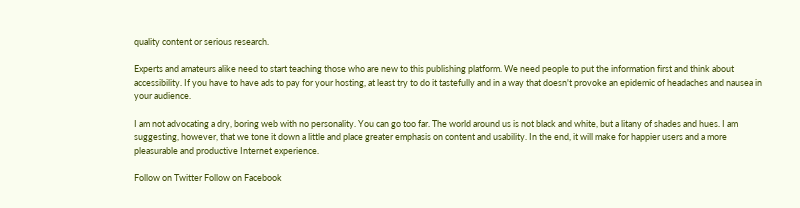quality content or serious research.

Experts and amateurs alike need to start teaching those who are new to this publishing platform. We need people to put the information first and think about accessibility. If you have to have ads to pay for your hosting, at least try to do it tastefully and in a way that doesn't provoke an epidemic of headaches and nausea in your audience.

I am not advocating a dry, boring web with no personality. You can go too far. The world around us is not black and white, but a litany of shades and hues. I am suggesting, however, that we tone it down a little and place greater emphasis on content and usability. In the end, it will make for happier users and a more pleasurable and productive Internet experience.

Follow on Twitter Follow on Facebook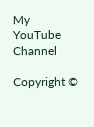My YouTube Channel

Copyright ©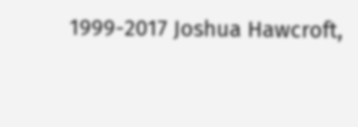1999-2017 Joshua Hawcroft,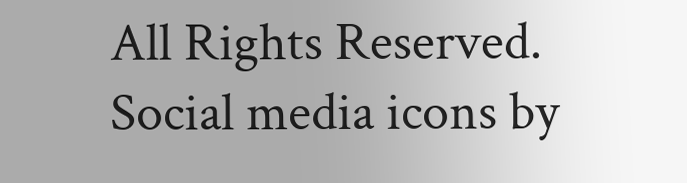All Rights Reserved.
Social media icons by